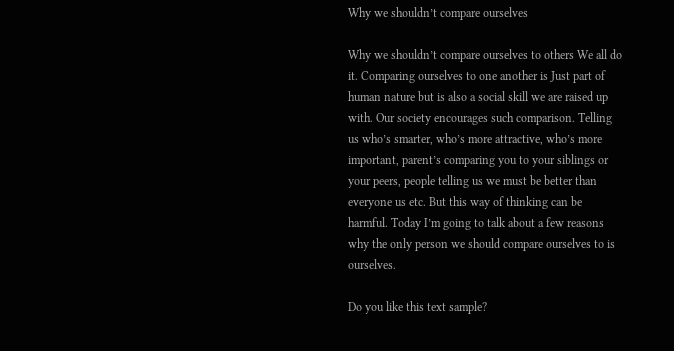Why we shouldn’t compare ourselves

Why we shouldn’t compare ourselves to others We all do it. Comparing ourselves to one another is Just part of human nature but is also a social skill we are raised up with. Our society encourages such comparison. Telling us who’s smarter, who’s more attractive, who’s more important, parent’s comparing you to your siblings or your peers, people telling us we must be better than everyone us etc. But this way of thinking can be harmful. Today I’m going to talk about a few reasons why the only person we should compare ourselves to is ourselves.

Do you like this text sample?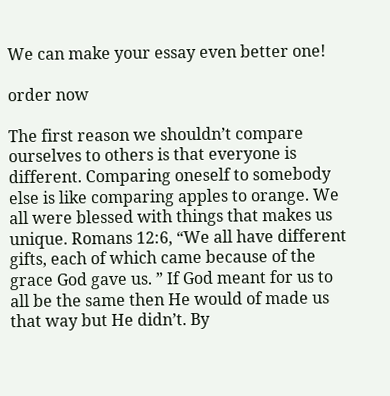We can make your essay even better one!

order now

The first reason we shouldn’t compare ourselves to others is that everyone is different. Comparing oneself to somebody else is like comparing apples to orange. We all were blessed with things that makes us unique. Romans 12:6, “We all have different gifts, each of which came because of the grace God gave us. ” If God meant for us to all be the same then He would of made us that way but He didn’t. By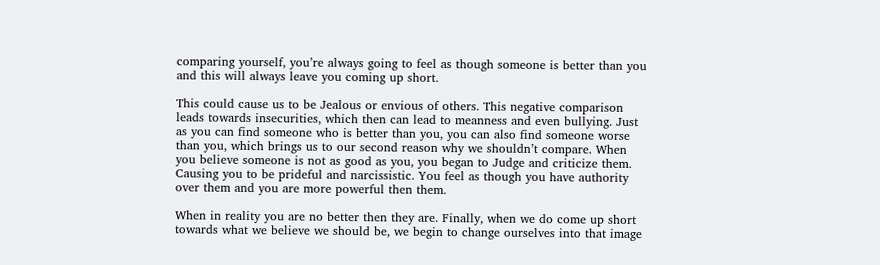comparing yourself, you’re always going to feel as though someone is better than you and this will always leave you coming up short.

This could cause us to be Jealous or envious of others. This negative comparison leads towards insecurities, which then can lead to meanness and even bullying. Just as you can find someone who is better than you, you can also find someone worse than you, which brings us to our second reason why we shouldn’t compare. When you believe someone is not as good as you, you began to Judge and criticize them. Causing you to be prideful and narcissistic. You feel as though you have authority over them and you are more powerful then them.

When in reality you are no better then they are. Finally, when we do come up short towards what we believe we should be, we begin to change ourselves into that image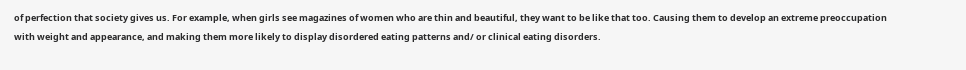of perfection that society gives us. For example, when girls see magazines of women who are thin and beautiful, they want to be like that too. Causing them to develop an extreme preoccupation with weight and appearance, and making them more likely to display disordered eating patterns and/ or clinical eating disorders.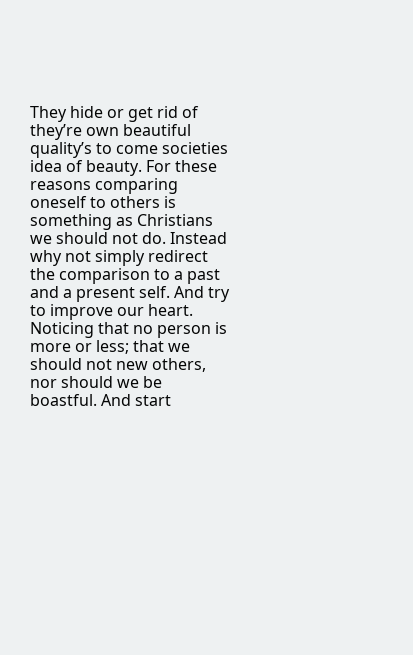They hide or get rid of they’re own beautiful quality’s to come societies idea of beauty. For these reasons comparing oneself to others is something as Christians we should not do. Instead why not simply redirect the comparison to a past and a present self. And try to improve our heart. Noticing that no person is more or less; that we should not new others, nor should we be boastful. And start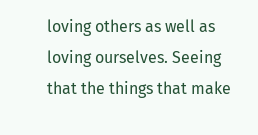loving others as well as loving ourselves. Seeing that the things that make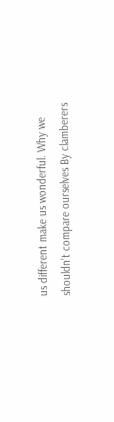us different make us wonderful. Why we shouldn’t compare ourselves By clamberers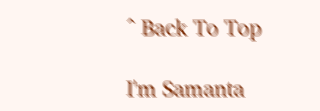ˆ Back To Top

I'm Samanta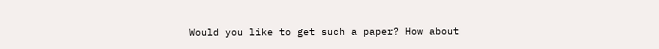Would you like to get such a paper? How about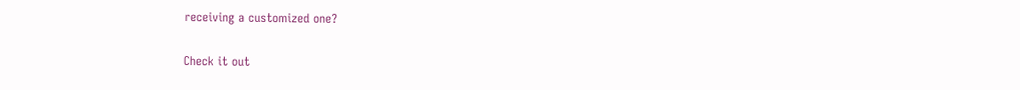receiving a customized one?

Check it out